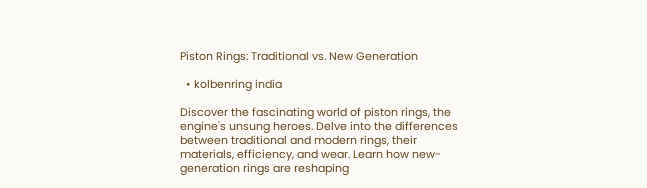Piston Rings: Traditional vs. New Generation

  • kolbenring india

Discover the fascinating world of piston rings, the engine's unsung heroes. Delve into the differences between traditional and modern rings, their materials, efficiency, and wear. Learn how new-generation rings are reshaping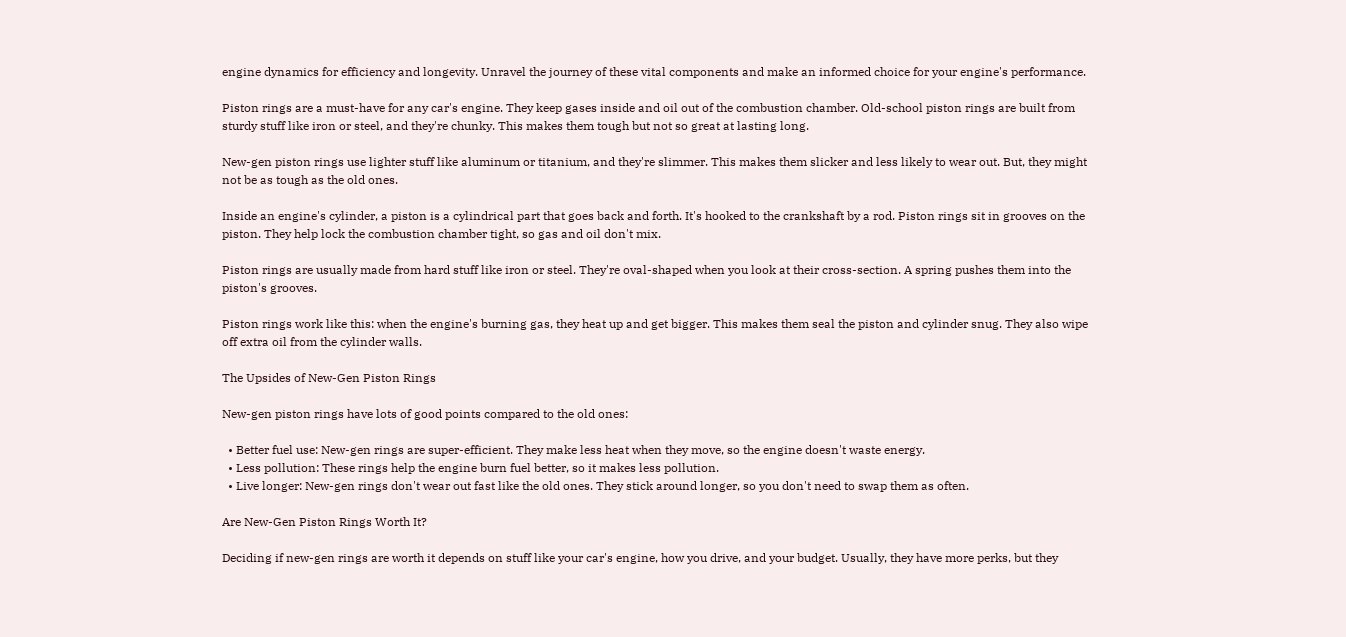engine dynamics for efficiency and longevity. Unravel the journey of these vital components and make an informed choice for your engine's performance.

Piston rings are a must-have for any car's engine. They keep gases inside and oil out of the combustion chamber. Old-school piston rings are built from sturdy stuff like iron or steel, and they're chunky. This makes them tough but not so great at lasting long.

New-gen piston rings use lighter stuff like aluminum or titanium, and they're slimmer. This makes them slicker and less likely to wear out. But, they might not be as tough as the old ones.

Inside an engine's cylinder, a piston is a cylindrical part that goes back and forth. It's hooked to the crankshaft by a rod. Piston rings sit in grooves on the piston. They help lock the combustion chamber tight, so gas and oil don't mix.

Piston rings are usually made from hard stuff like iron or steel. They're oval-shaped when you look at their cross-section. A spring pushes them into the piston's grooves.

Piston rings work like this: when the engine's burning gas, they heat up and get bigger. This makes them seal the piston and cylinder snug. They also wipe off extra oil from the cylinder walls.

The Upsides of New-Gen Piston Rings

New-gen piston rings have lots of good points compared to the old ones:

  • Better fuel use: New-gen rings are super-efficient. They make less heat when they move, so the engine doesn't waste energy.
  • Less pollution: These rings help the engine burn fuel better, so it makes less pollution.
  • Live longer: New-gen rings don't wear out fast like the old ones. They stick around longer, so you don't need to swap them as often.

Are New-Gen Piston Rings Worth It?

Deciding if new-gen rings are worth it depends on stuff like your car's engine, how you drive, and your budget. Usually, they have more perks, but they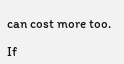can cost more too.

If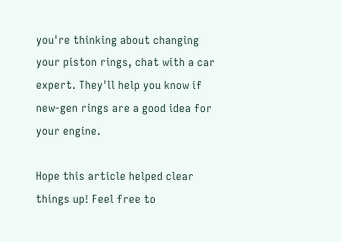you're thinking about changing your piston rings, chat with a car expert. They'll help you know if new-gen rings are a good idea for your engine.

Hope this article helped clear things up! Feel free to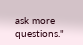ask more questions."